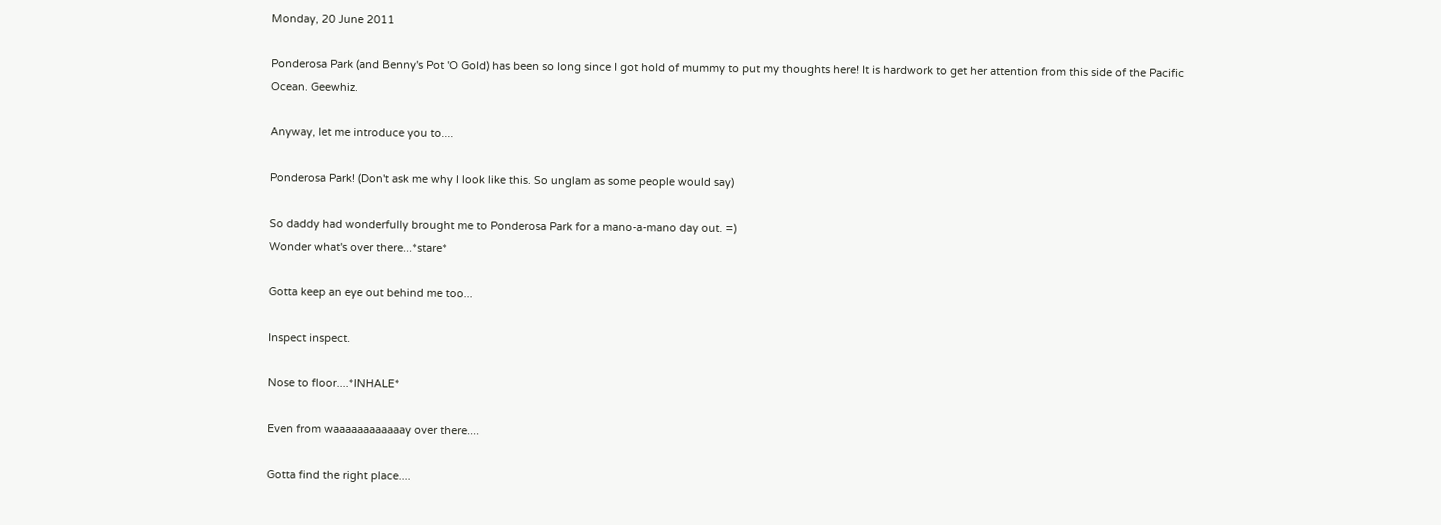Monday, 20 June 2011

Ponderosa Park (and Benny's Pot 'O Gold) has been so long since I got hold of mummy to put my thoughts here! It is hardwork to get her attention from this side of the Pacific Ocean. Geewhiz.

Anyway, let me introduce you to....

Ponderosa Park! (Don't ask me why I look like this. So unglam as some people would say)

So daddy had wonderfully brought me to Ponderosa Park for a mano-a-mano day out. =)
Wonder what's over there...*stare*

Gotta keep an eye out behind me too...

Inspect inspect.

Nose to floor....*INHALE*

Even from waaaaaaaaaaaay over there....

Gotta find the right place....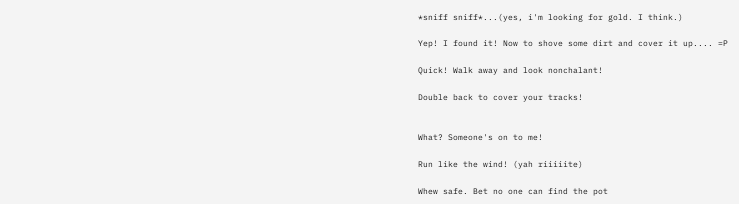*sniff sniff*...(yes, i'm looking for gold. I think.)

Yep! I found it! Now to shove some dirt and cover it up.... =P

Quick! Walk away and look nonchalant!

Double back to cover your tracks!


What? Someone's on to me!

Run like the wind! (yah riiiiite)

Whew safe. Bet no one can find the pot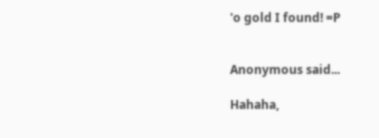'o gold I found! =P


Anonymous said...

Hahaha,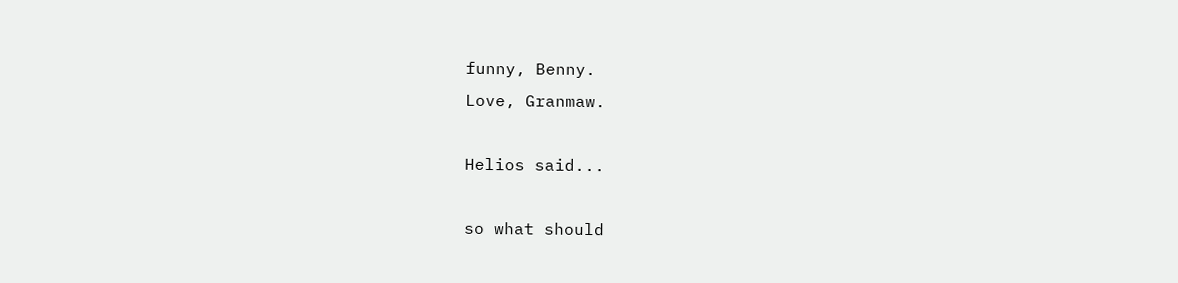funny, Benny.
Love, Granmaw.

Helios said...

so what should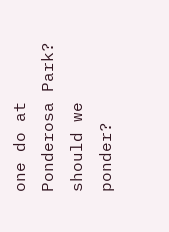one do at Ponderosa Park? should we ponder?